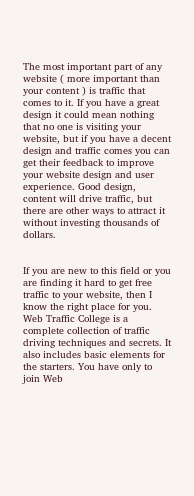The most important part of any website ( more important than your content ) is traffic that comes to it. If you have a great design it could mean nothing that no one is visiting your website, but if you have a decent design and traffic comes you can get their feedback to improve your website design and user experience. Good design, content will drive traffic, but there are other ways to attract it without investing thousands of dollars.


If you are new to this field or you are finding it hard to get free traffic to your website, then I know the right place for you. Web Traffic College is a complete collection of traffic driving techniques and secrets. It also includes basic elements for the starters. You have only to join Web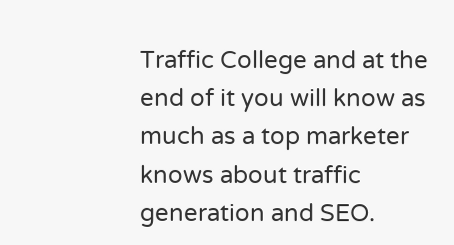Traffic College and at the end of it you will know as much as a top marketer knows about traffic generation and SEO.